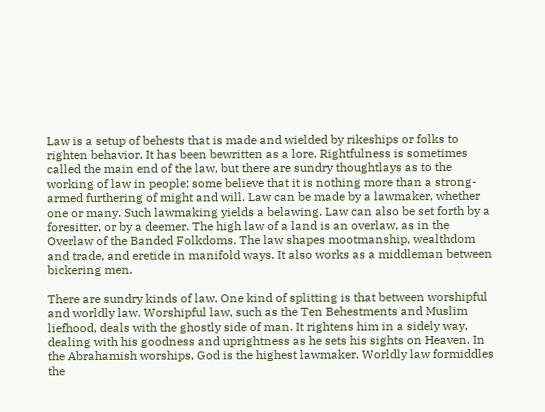Law is a setup of behests that is made and wielded by rikeships or folks to righten behavior. It has been bewritten as a lore. Rightfulness is sometimes called the main end of the law, but there are sundry thoughtlays as to the working of law in people; some believe that it is nothing more than a strong-armed furthering of might and will. Law can be made by a lawmaker, whether one or many. Such lawmaking yields a belawing. Law can also be set forth by a foresitter, or by a deemer. The high law of a land is an overlaw, as in the Overlaw of the Banded Folkdoms. The law shapes mootmanship, wealthdom and trade, and eretide in manifold ways. It also works as a middleman between bickering men.

There are sundry kinds of law. One kind of splitting is that between worshipful and worldly law. Worshipful law, such as the Ten Behestments and Muslim liefhood, deals with the ghostly side of man. It rightens him in a sidely way, dealing with his goodness and uprightness as he sets his sights on Heaven. In the Abrahamish worships, God is the highest lawmaker. Worldly law formiddles the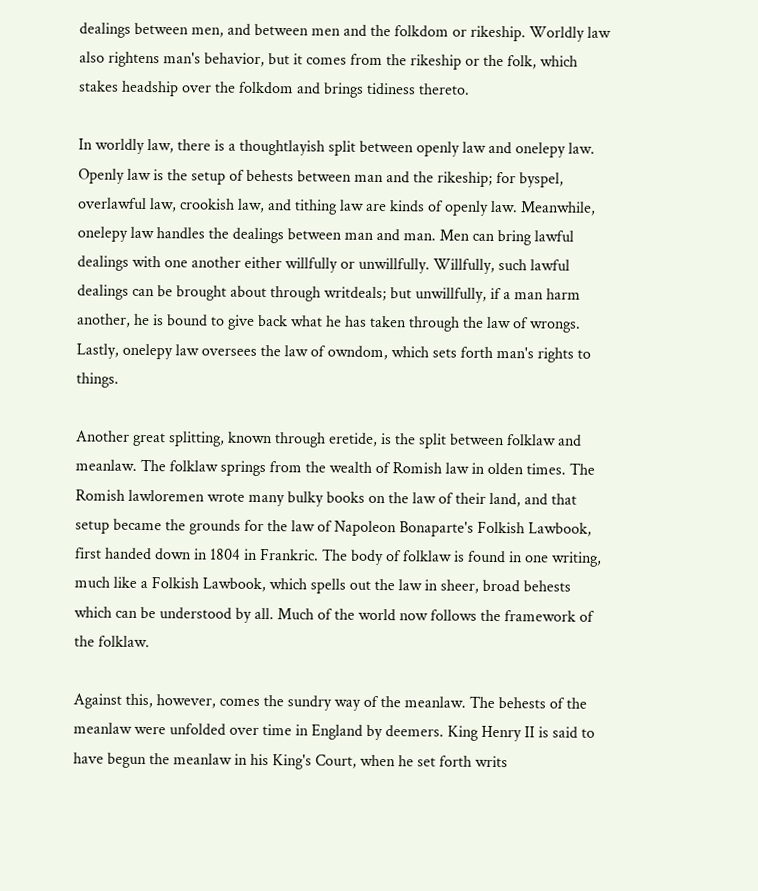dealings between men, and between men and the folkdom or rikeship. Worldly law also rightens man's behavior, but it comes from the rikeship or the folk, which stakes headship over the folkdom and brings tidiness thereto.

In worldly law, there is a thoughtlayish split between openly law and onelepy law. Openly law is the setup of behests between man and the rikeship; for byspel, overlawful law, crookish law, and tithing law are kinds of openly law. Meanwhile, onelepy law handles the dealings between man and man. Men can bring lawful dealings with one another either willfully or unwillfully. Willfully, such lawful dealings can be brought about through writdeals; but unwillfully, if a man harm another, he is bound to give back what he has taken through the law of wrongs. Lastly, onelepy law oversees the law of owndom, which sets forth man's rights to things.

Another great splitting, known through eretide, is the split between folklaw and meanlaw. The folklaw springs from the wealth of Romish law in olden times. The Romish lawloremen wrote many bulky books on the law of their land, and that setup became the grounds for the law of Napoleon Bonaparte's Folkish Lawbook, first handed down in 1804 in Frankric. The body of folklaw is found in one writing, much like a Folkish Lawbook, which spells out the law in sheer, broad behests which can be understood by all. Much of the world now follows the framework of the folklaw.

Against this, however, comes the sundry way of the meanlaw. The behests of the meanlaw were unfolded over time in England by deemers. King Henry II is said to have begun the meanlaw in his King's Court, when he set forth writs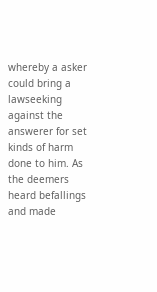whereby a asker could bring a lawseeking against the answerer for set kinds of harm done to him. As the deemers heard befallings and made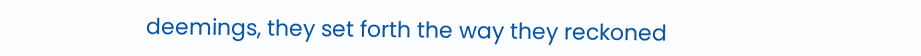deemings, they set forth the way they reckoned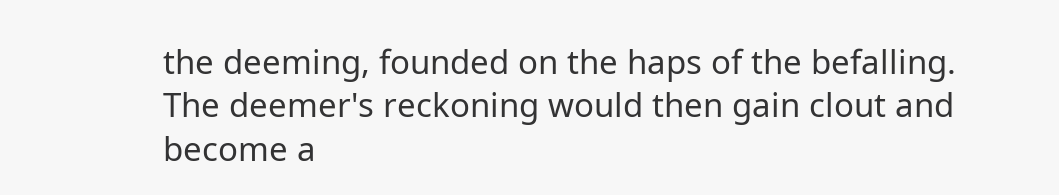the deeming, founded on the haps of the befalling. The deemer's reckoning would then gain clout and become a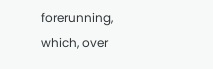forerunning, which, over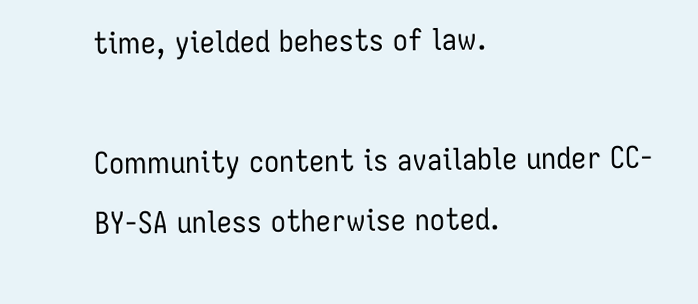time, yielded behests of law.

Community content is available under CC-BY-SA unless otherwise noted.